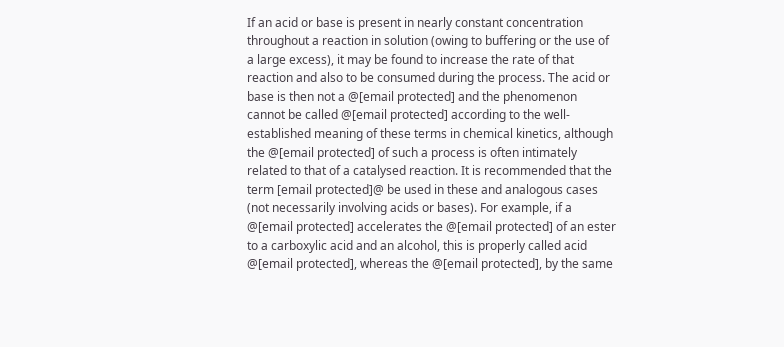If an acid or base is present in nearly constant concentration throughout a reaction in solution (owing to buffering or the use of a large excess), it may be found to increase the rate of that reaction and also to be consumed during the process. The acid or base is then not a @[email protected] and the phenomenon cannot be called @[email protected] according to the well-established meaning of these terms in chemical kinetics, although the @[email protected] of such a process is often intimately related to that of a catalysed reaction. It is recommended that the term [email protected]@ be used in these and analogous cases (not necessarily involving acids or bases). For example, if a @[email protected] accelerates the @[email protected] of an ester to a carboxylic acid and an alcohol, this is properly called acid @[email protected], whereas the @[email protected], by the same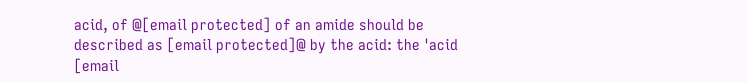acid, of @[email protected] of an amide should be described as [email protected]@ by the acid: the 'acid [email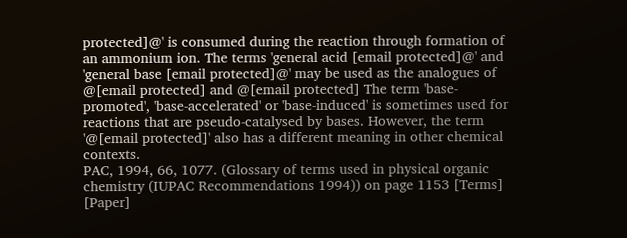protected]@' is consumed during the reaction through formation of an ammonium ion. The terms 'general acid [email protected]@' and 'general base [email protected]@' may be used as the analogues of @[email protected] and @[email protected] The term 'base-promoted', 'base-accelerated' or 'base-induced' is sometimes used for reactions that are pseudo-catalysed by bases. However, the term '@[email protected]' also has a different meaning in other chemical contexts.
PAC, 1994, 66, 1077. (Glossary of terms used in physical organic chemistry (IUPAC Recommendations 1994)) on page 1153 [Terms] [Paper]